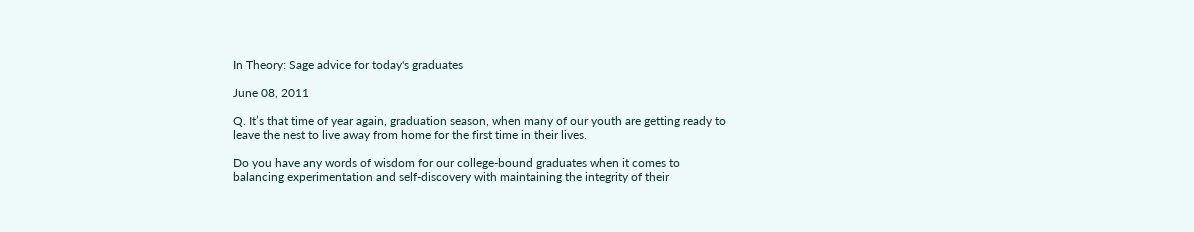In Theory: Sage advice for today's graduates

June 08, 2011

Q. It’s that time of year again, graduation season, when many of our youth are getting ready to leave the nest to live away from home for the first time in their lives.

Do you have any words of wisdom for our college-bound graduates when it comes to balancing experimentation and self-discovery with maintaining the integrity of their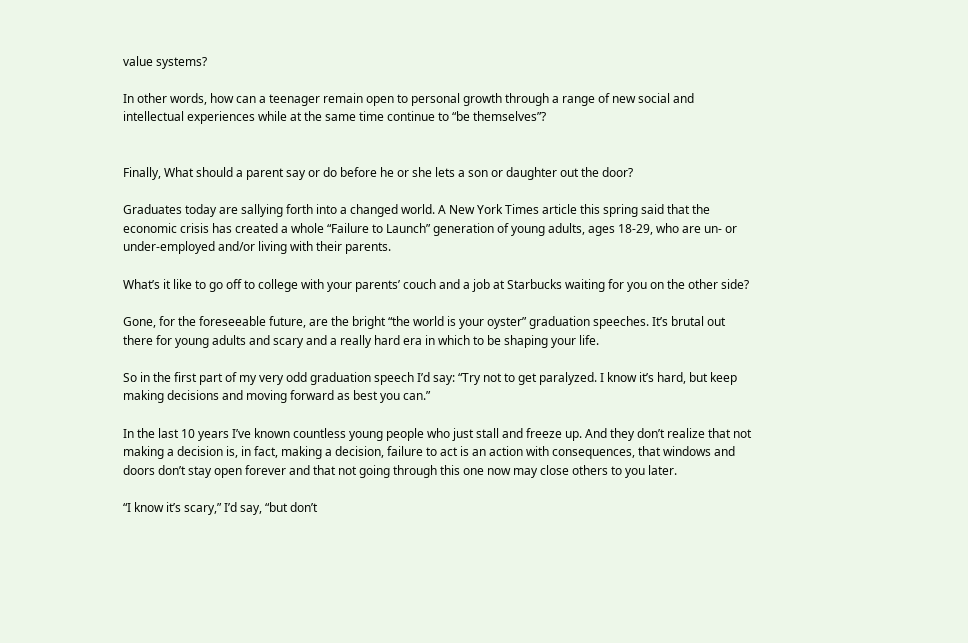value systems?

In other words, how can a teenager remain open to personal growth through a range of new social and intellectual experiences while at the same time continue to “be themselves”?


Finally, What should a parent say or do before he or she lets a son or daughter out the door?

Graduates today are sallying forth into a changed world. A New York Times article this spring said that the economic crisis has created a whole “Failure to Launch” generation of young adults, ages 18-29, who are un- or under-employed and/or living with their parents.

What’s it like to go off to college with your parents’ couch and a job at Starbucks waiting for you on the other side?

Gone, for the foreseeable future, are the bright “the world is your oyster” graduation speeches. It’s brutal out there for young adults and scary and a really hard era in which to be shaping your life.

So in the first part of my very odd graduation speech I’d say: “Try not to get paralyzed. I know it’s hard, but keep making decisions and moving forward as best you can.”

In the last 10 years I’ve known countless young people who just stall and freeze up. And they don’t realize that not making a decision is, in fact, making a decision, failure to act is an action with consequences, that windows and doors don’t stay open forever and that not going through this one now may close others to you later.

“I know it’s scary,” I’d say, “but don’t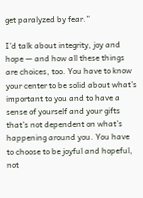get paralyzed by fear.”

I’d talk about integrity, joy and hope — and how all these things are choices, too. You have to know your center to be solid about what’s important to you and to have a sense of yourself and your gifts that’s not dependent on what’s happening around you. You have to choose to be joyful and hopeful, not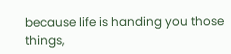because life is handing you those things,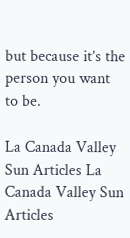but because it’s the person you want to be.

La Canada Valley Sun Articles La Canada Valley Sun Articles